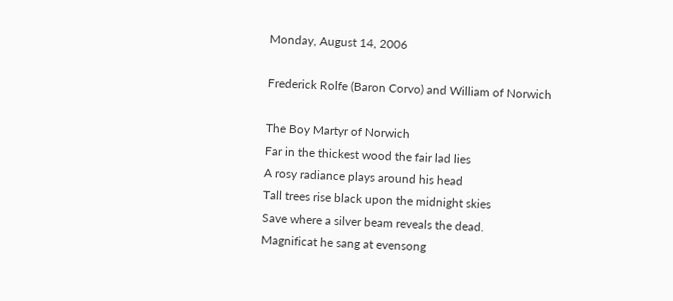Monday, August 14, 2006

Frederick Rolfe (Baron Corvo) and William of Norwich

The Boy Martyr of Norwich
Far in the thickest wood the fair lad lies
A rosy radiance plays around his head
Tall trees rise black upon the midnight skies
Save where a silver beam reveals the dead.
Magnificat he sang at evensong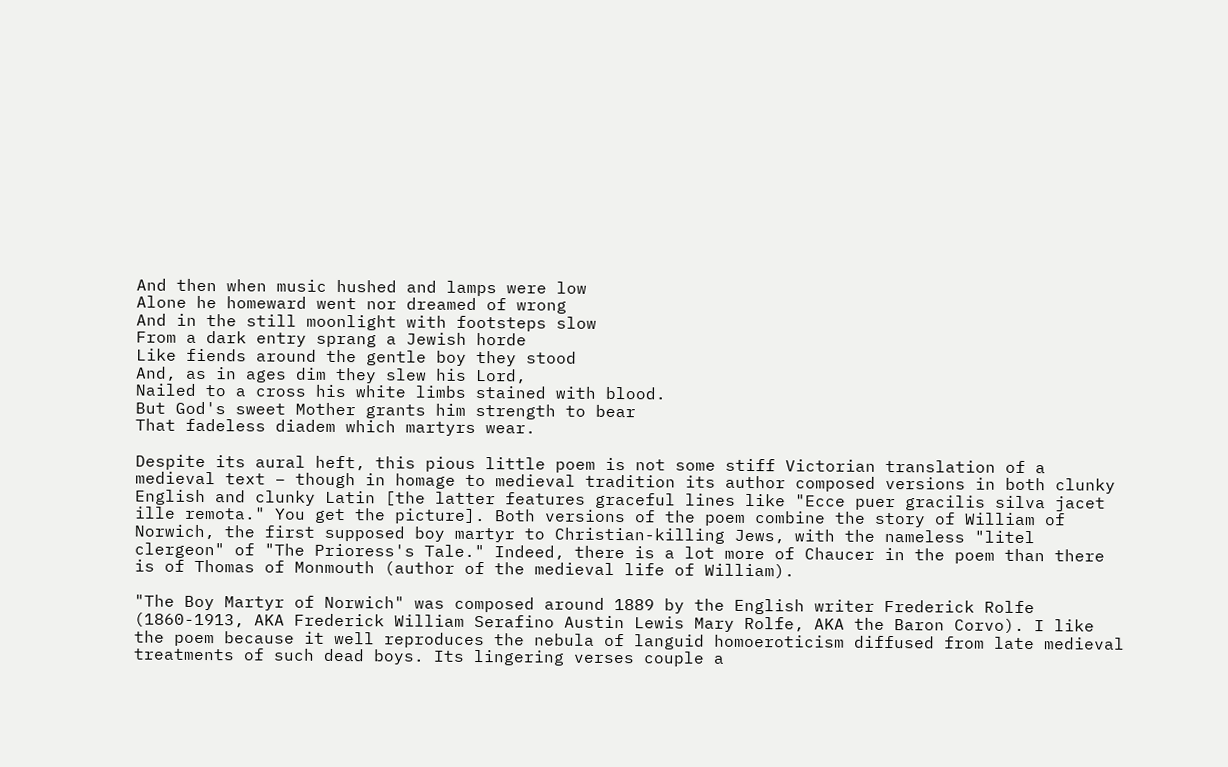And then when music hushed and lamps were low
Alone he homeward went nor dreamed of wrong
And in the still moonlight with footsteps slow
From a dark entry sprang a Jewish horde
Like fiends around the gentle boy they stood
And, as in ages dim they slew his Lord,
Nailed to a cross his white limbs stained with blood.
But God's sweet Mother grants him strength to bear
That fadeless diadem which martyrs wear.

Despite its aural heft, this pious little poem is not some stiff Victorian translation of a medieval text – though in homage to medieval tradition its author composed versions in both clunky English and clunky Latin [the latter features graceful lines like "Ecce puer gracilis silva jacet ille remota." You get the picture]. Both versions of the poem combine the story of William of Norwich, the first supposed boy martyr to Christian-killing Jews, with the nameless "litel clergeon" of "The Prioress's Tale." Indeed, there is a lot more of Chaucer in the poem than there is of Thomas of Monmouth (author of the medieval life of William).

"The Boy Martyr of Norwich" was composed around 1889 by the English writer Frederick Rolfe (1860-1913, AKA Frederick William Serafino Austin Lewis Mary Rolfe, AKA the Baron Corvo). I like the poem because it well reproduces the nebula of languid homoeroticism diffused from late medieval treatments of such dead boys. Its lingering verses couple a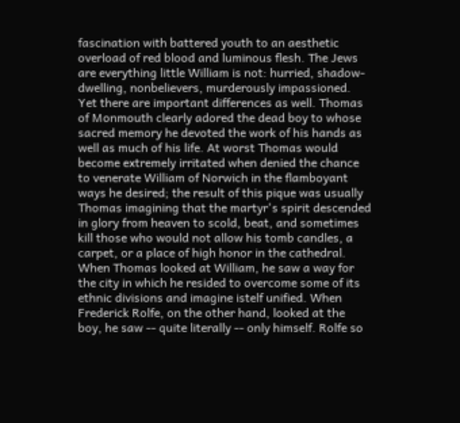fascination with battered youth to an aesthetic overload of red blood and luminous flesh. The Jews are everything little William is not: hurried, shadow-dwelling, nonbelievers, murderously impassioned. Yet there are important differences as well. Thomas of Monmouth clearly adored the dead boy to whose sacred memory he devoted the work of his hands as well as much of his life. At worst Thomas would become extremely irritated when denied the chance to venerate William of Norwich in the flamboyant ways he desired; the result of this pique was usually Thomas imagining that the martyr's spirit descended in glory from heaven to scold, beat, and sometimes kill those who would not allow his tomb candles, a carpet, or a place of high honor in the cathedral. When Thomas looked at William, he saw a way for the city in which he resided to overcome some of its ethnic divisions and imagine istelf unified. When Frederick Rolfe, on the other hand, looked at the boy, he saw -- quite literally -- only himself. Rolfe so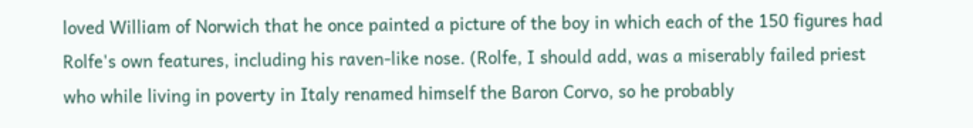loved William of Norwich that he once painted a picture of the boy in which each of the 150 figures had Rolfe's own features, including his raven-like nose. (Rolfe, I should add, was a miserably failed priest who while living in poverty in Italy renamed himself the Baron Corvo, so he probably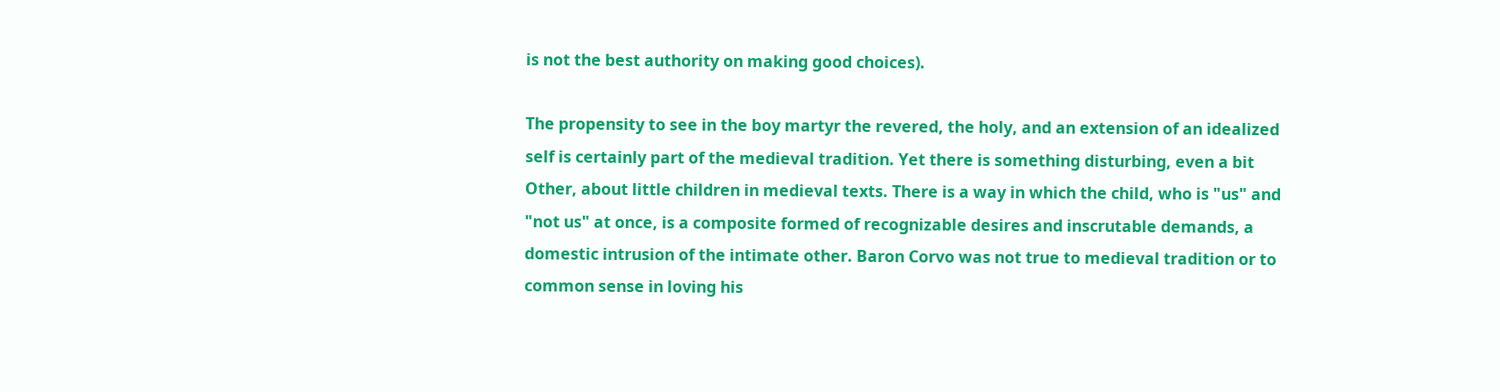is not the best authority on making good choices).

The propensity to see in the boy martyr the revered, the holy, and an extension of an idealized self is certainly part of the medieval tradition. Yet there is something disturbing, even a bit Other, about little children in medieval texts. There is a way in which the child, who is "us" and "not us" at once, is a composite formed of recognizable desires and inscrutable demands, a domestic intrusion of the intimate other. Baron Corvo was not true to medieval tradition or to common sense in loving his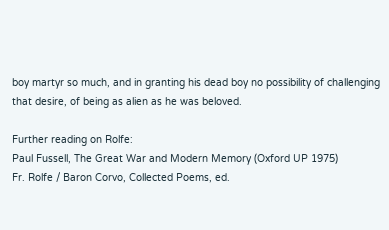boy martyr so much, and in granting his dead boy no possibility of challenging that desire, of being as alien as he was beloved.

Further reading on Rolfe:
Paul Fussell, The Great War and Modern Memory (Oxford UP 1975)
Fr. Rolfe / Baron Corvo, Collected Poems, ed.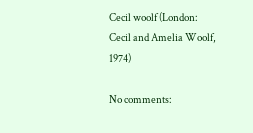Cecil woolf (London: Cecil and Amelia Woolf, 1974)

No comments: